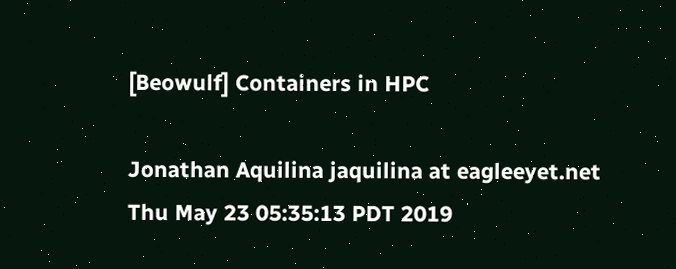[Beowulf] Containers in HPC

Jonathan Aquilina jaquilina at eagleeyet.net
Thu May 23 05:35:13 PDT 2019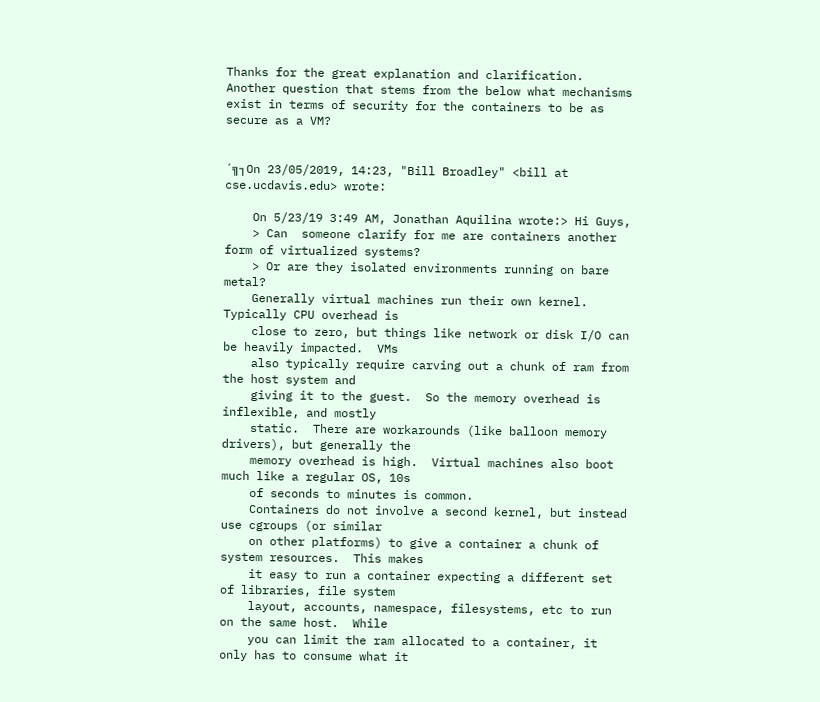Thanks for the great explanation and clarification. Another question that stems from the below what mechanisms exist in terms of security for the containers to be as secure as a VM?


´╗┐On 23/05/2019, 14:23, "Bill Broadley" <bill at cse.ucdavis.edu> wrote:

    On 5/23/19 3:49 AM, Jonathan Aquilina wrote:> Hi Guys,
    > Can  someone clarify for me are containers another form of virtualized systems?
    > Or are they isolated environments running on bare metal?
    Generally virtual machines run their own kernel.  Typically CPU overhead is
    close to zero, but things like network or disk I/O can be heavily impacted.  VMs
    also typically require carving out a chunk of ram from the host system and
    giving it to the guest.  So the memory overhead is inflexible, and mostly
    static.  There are workarounds (like balloon memory drivers), but generally the
    memory overhead is high.  Virtual machines also boot much like a regular OS, 10s
    of seconds to minutes is common.
    Containers do not involve a second kernel, but instead use cgroups (or similar
    on other platforms) to give a container a chunk of system resources.  This makes
    it easy to run a container expecting a different set of libraries, file system
    layout, accounts, namespace, filesystems, etc to run on the same host.  While
    you can limit the ram allocated to a container, it only has to consume what it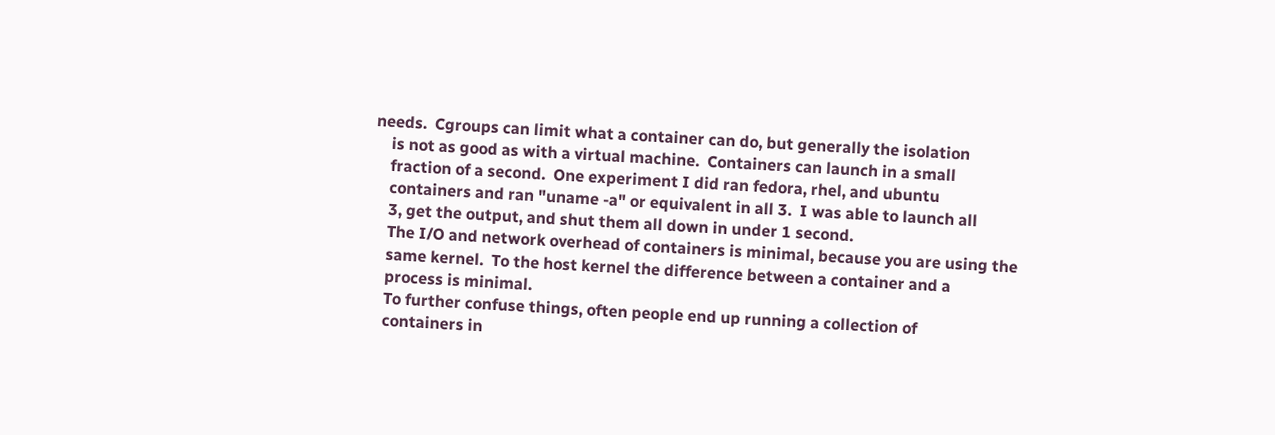needs.  Cgroups can limit what a container can do, but generally the isolation
    is not as good as with a virtual machine.  Containers can launch in a small
    fraction of a second.  One experiment I did ran fedora, rhel, and ubuntu
    containers and ran "uname -a" or equivalent in all 3.  I was able to launch all
    3, get the output, and shut them all down in under 1 second.
    The I/O and network overhead of containers is minimal, because you are using the
    same kernel.  To the host kernel the difference between a container and a
    process is minimal.
    To further confuse things, often people end up running a collection of
    containers in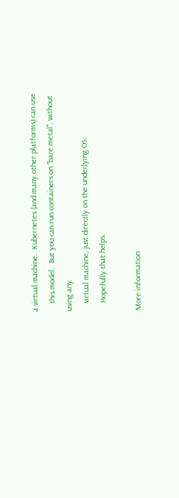a virtual machine.  Kubernetes (and many other platforms) can use
    this model.  But you can run containers on "bare metal", without using any
    virtual machine, just directly on the underlying OS.
    Hopefully that helps.

More information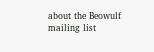about the Beowulf mailing list